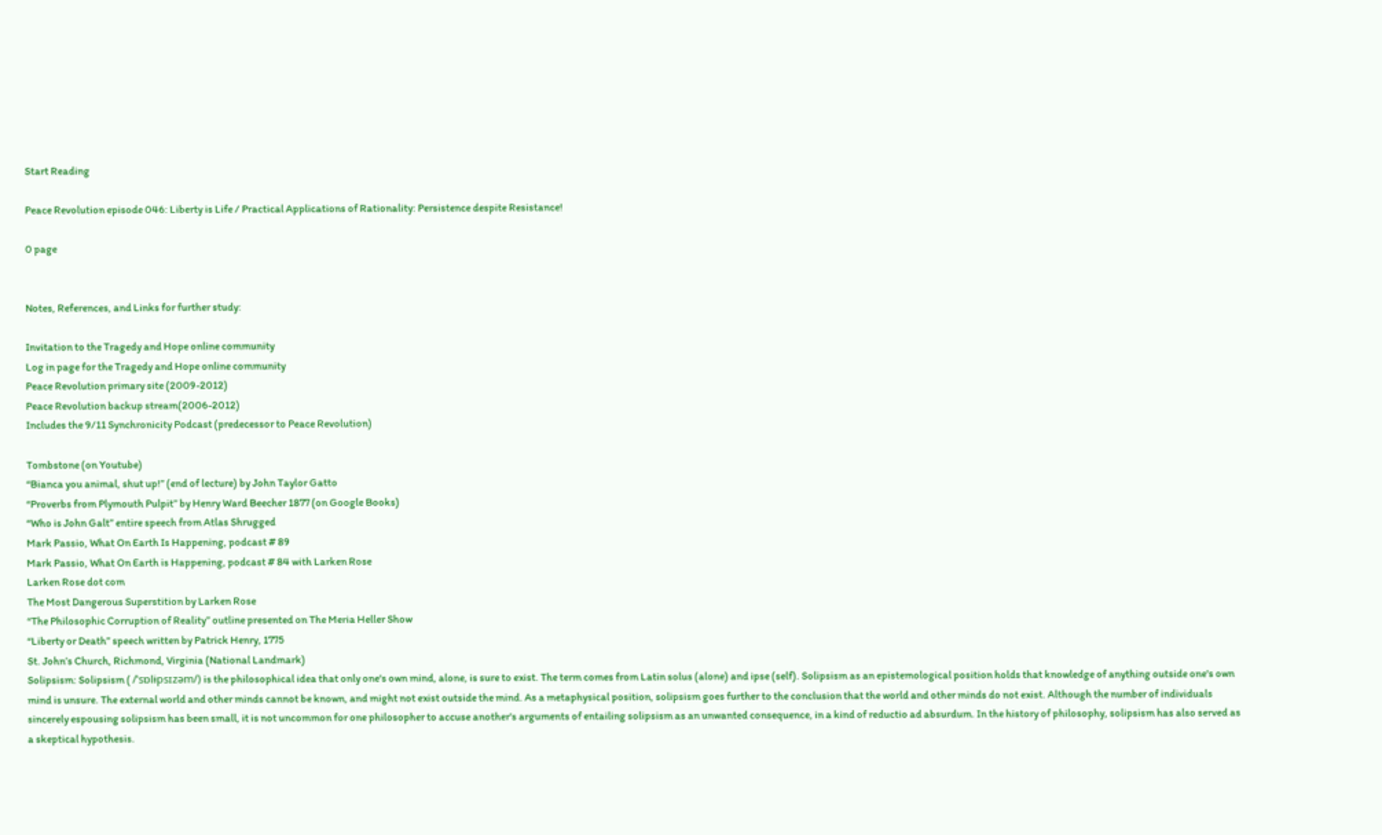Start Reading

Peace Revolution episode 046: Liberty is Life / Practical Applications of Rationality: Persistence despite Resistance!

0 page


Notes, References, and Links for further study:

Invitation to the Tragedy and Hope online community
Log in page for the Tragedy and Hope online community
Peace Revolution primary site (2009-2012)
Peace Revolution backup stream(2006-2012)
Includes the 9/11 Synchronicity Podcast (predecessor to Peace Revolution)

Tombstone (on Youtube)
“Bianca you animal, shut up!” (end of lecture) by John Taylor Gatto
“Proverbs from Plymouth Pulpit” by Henry Ward Beecher 1877 (on Google Books)
“Who is John Galt” entire speech from Atlas Shrugged
Mark Passio, What On Earth Is Happening, podcast # 89
Mark Passio, What On Earth is Happening, podcast # 84 with Larken Rose
Larken Rose dot com
The Most Dangerous Superstition by Larken Rose
“The Philosophic Corruption of Reality” outline presented on The Meria Heller Show
“Liberty or Death” speech written by Patrick Henry, 1775
St. John’s Church, Richmond, Virginia (National Landmark)
Solipsism: Solipsism ( /ˈsɒlɨpsɪzəm/) is the philosophical idea that only one's own mind, alone, is sure to exist. The term comes from Latin solus (alone) and ipse (self). Solipsism as an epistemological position holds that knowledge of anything outside one's own mind is unsure. The external world and other minds cannot be known, and might not exist outside the mind. As a metaphysical position, solipsism goes further to the conclusion that the world and other minds do not exist. Although the number of individuals sincerely espousing solipsism has been small, it is not uncommon for one philosopher to accuse another's arguments of entailing solipsism as an unwanted consequence, in a kind of reductio ad absurdum. In the history of philosophy, solipsism has also served as a skeptical hypothesis.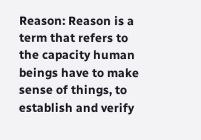Reason: Reason is a term that refers to the capacity human beings have to make sense of things, to establish and verify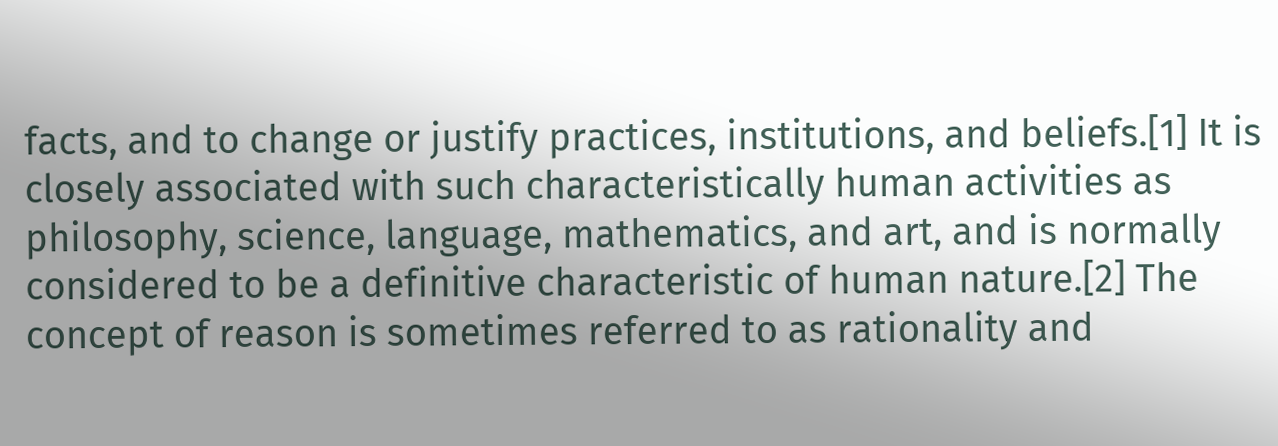facts, and to change or justify practices, institutions, and beliefs.[1] It is closely associated with such characteristically human activities as philosophy, science, language, mathematics, and art, and is normally considered to be a definitive characteristic of human nature.[2] The concept of reason is sometimes referred to as rationality and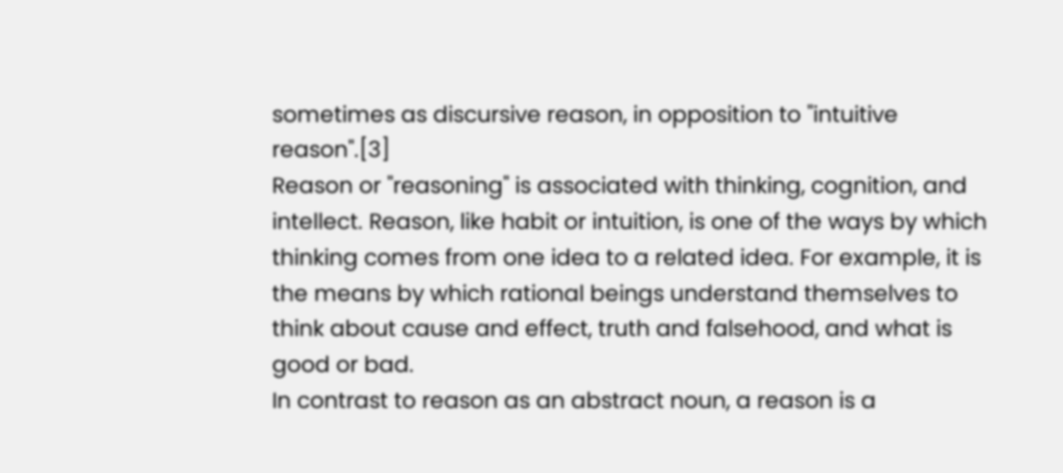sometimes as discursive reason, in opposition to "intuitive reason".[3]
Reason or "reasoning" is associated with thinking, cognition, and intellect. Reason, like habit or intuition, is one of the ways by which thinking comes from one idea to a related idea. For example, it is the means by which rational beings understand themselves to think about cause and effect, truth and falsehood, and what is good or bad.
In contrast to reason as an abstract noun, a reason is a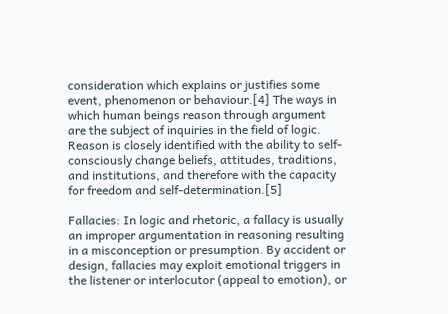consideration which explains or justifies some event, phenomenon or behaviour.[4] The ways in which human beings reason through argument are the subject of inquiries in the field of logic.
Reason is closely identified with the ability to self-consciously change beliefs, attitudes, traditions, and institutions, and therefore with the capacity for freedom and self-determination.[5]

Fallacies: In logic and rhetoric, a fallacy is usually an improper argumentation in reasoning resulting in a misconception or presumption. By accident or design, fallacies may exploit emotional triggers in the listener or interlocutor (appeal to emotion), or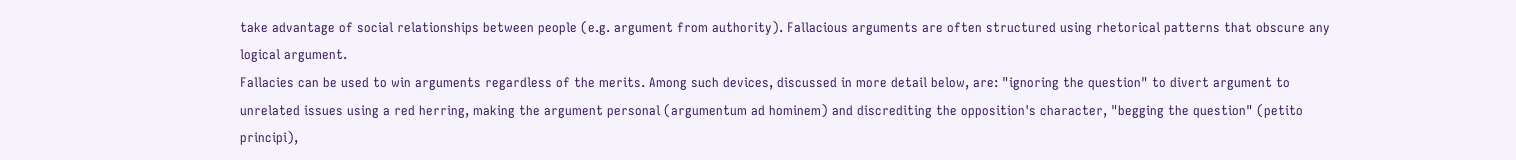take advantage of social relationships between people (e.g. argument from authority). Fallacious arguments are often structured using rhetorical patterns that obscure any logical argument.
Fallacies can be used to win arguments regardless of the merits. Among such devices, discussed in more detail below, are: "ignoring the question" to divert argument to unrelated issues using a red herring, making the argument personal (argumentum ad hominem) and discrediting the opposition's character, "begging the question" (petito principi),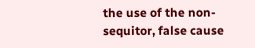the use of the non-sequitor, false cause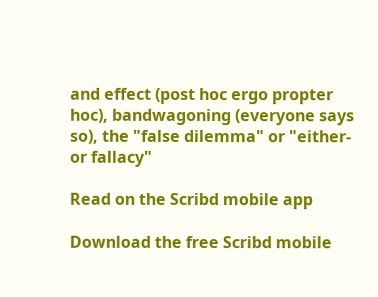and effect (post hoc ergo propter hoc), bandwagoning (everyone says so), the "false dilemma" or "either-or fallacy"

Read on the Scribd mobile app

Download the free Scribd mobile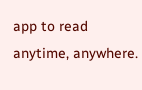app to read anytime, anywhere.